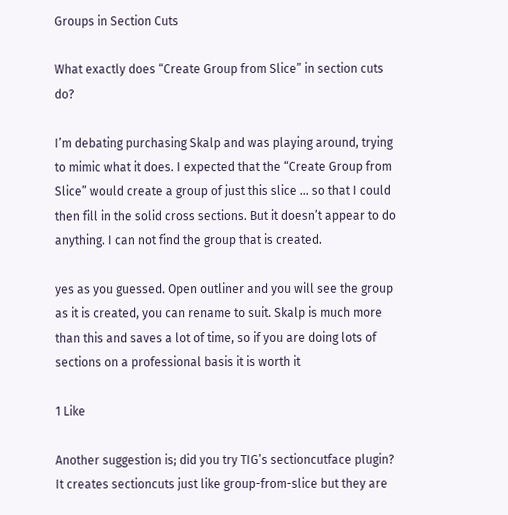Groups in Section Cuts

What exactly does “Create Group from Slice” in section cuts do?

I’m debating purchasing Skalp and was playing around, trying to mimic what it does. I expected that the “Create Group from Slice” would create a group of just this slice … so that I could then fill in the solid cross sections. But it doesn’t appear to do anything. I can not find the group that is created.

yes as you guessed. Open outliner and you will see the group as it is created, you can rename to suit. Skalp is much more than this and saves a lot of time, so if you are doing lots of sections on a professional basis it is worth it

1 Like

Another suggestion is; did you try TIG’s sectioncutface plugin? It creates sectioncuts just like group-from-slice but they are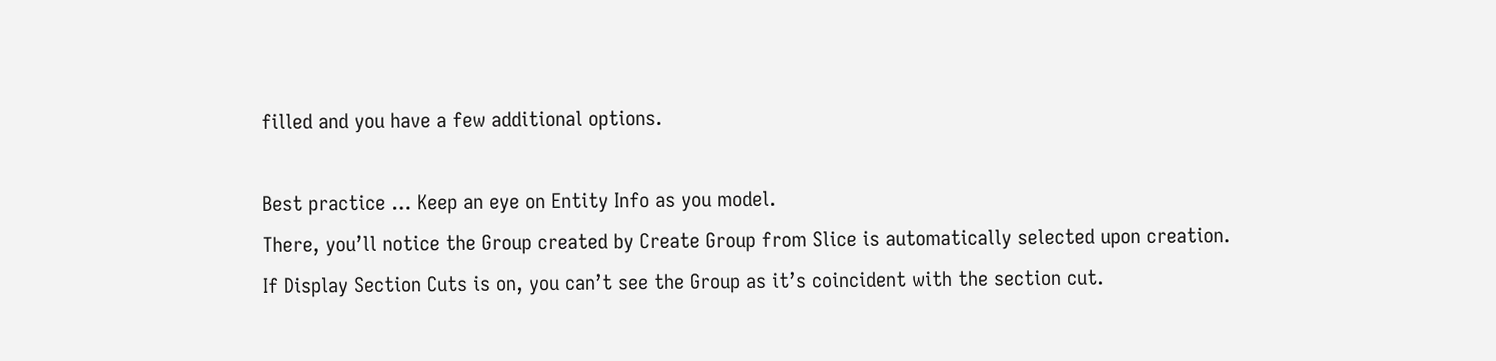filled and you have a few additional options.

Best practice … Keep an eye on Entity Info as you model.
There, you’ll notice the Group created by Create Group from Slice is automatically selected upon creation.
If Display Section Cuts is on, you can’t see the Group as it’s coincident with the section cut.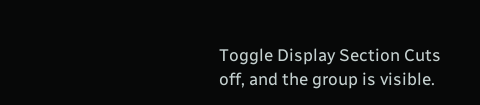Toggle Display Section Cuts off, and the group is visible.